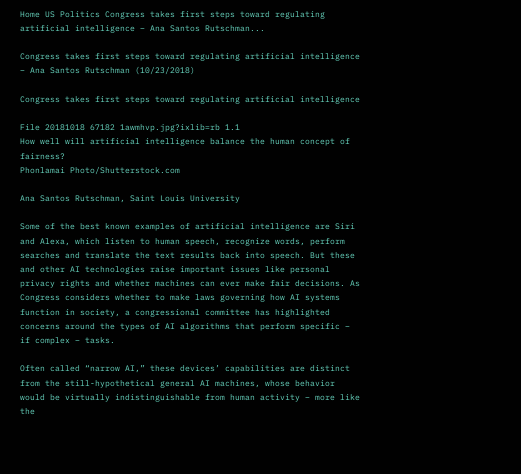Home US Politics Congress takes first steps toward regulating artificial intelligence – Ana Santos Rutschman...

Congress takes first steps toward regulating artificial intelligence – Ana Santos Rutschman (10/23/2018)

Congress takes first steps toward regulating artificial intelligence

File 20181018 67182 1awmhvp.jpg?ixlib=rb 1.1
How well will artificial intelligence balance the human concept of fairness?
Phonlamai Photo/Shutterstock.com

Ana Santos Rutschman, Saint Louis University

Some of the best known examples of artificial intelligence are Siri and Alexa, which listen to human speech, recognize words, perform searches and translate the text results back into speech. But these and other AI technologies raise important issues like personal privacy rights and whether machines can ever make fair decisions. As Congress considers whether to make laws governing how AI systems function in society, a congressional committee has highlighted concerns around the types of AI algorithms that perform specific – if complex – tasks.

Often called “narrow AI,” these devices’ capabilities are distinct from the still-hypothetical general AI machines, whose behavior would be virtually indistinguishable from human activity – more like the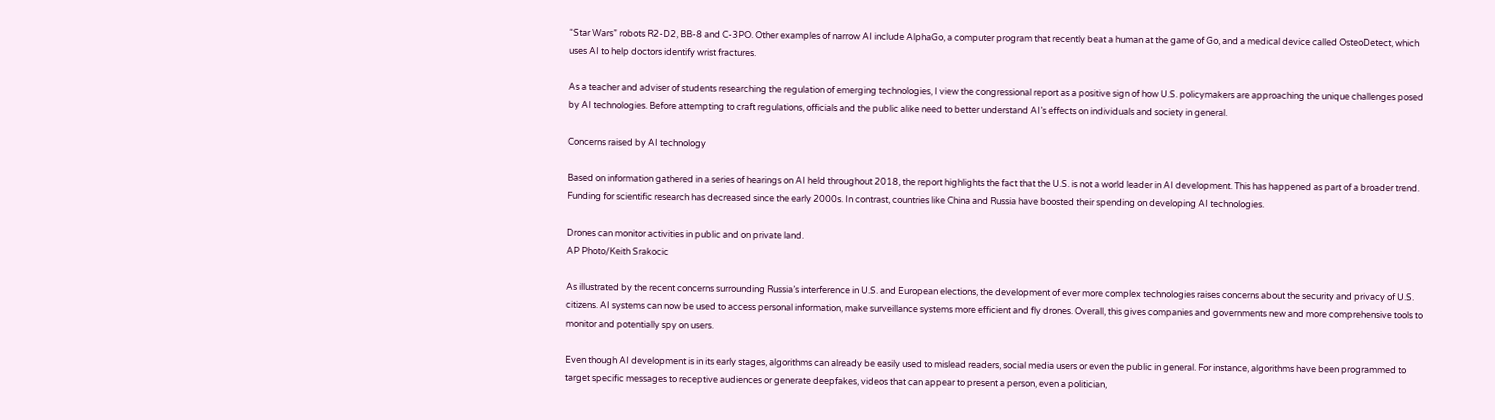“Star Wars” robots R2-D2, BB-8 and C-3PO. Other examples of narrow AI include AlphaGo, a computer program that recently beat a human at the game of Go, and a medical device called OsteoDetect, which uses AI to help doctors identify wrist fractures.

As a teacher and adviser of students researching the regulation of emerging technologies, I view the congressional report as a positive sign of how U.S. policymakers are approaching the unique challenges posed by AI technologies. Before attempting to craft regulations, officials and the public alike need to better understand AI’s effects on individuals and society in general.

Concerns raised by AI technology

Based on information gathered in a series of hearings on AI held throughout 2018, the report highlights the fact that the U.S. is not a world leader in AI development. This has happened as part of a broader trend. Funding for scientific research has decreased since the early 2000s. In contrast, countries like China and Russia have boosted their spending on developing AI technologies.

Drones can monitor activities in public and on private land.
AP Photo/Keith Srakocic

As illustrated by the recent concerns surrounding Russia’s interference in U.S. and European elections, the development of ever more complex technologies raises concerns about the security and privacy of U.S. citizens. AI systems can now be used to access personal information, make surveillance systems more efficient and fly drones. Overall, this gives companies and governments new and more comprehensive tools to monitor and potentially spy on users.

Even though AI development is in its early stages, algorithms can already be easily used to mislead readers, social media users or even the public in general. For instance, algorithms have been programmed to target specific messages to receptive audiences or generate deepfakes, videos that can appear to present a person, even a politician,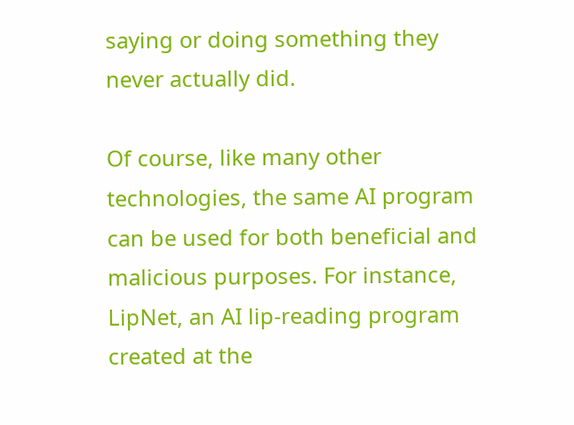saying or doing something they never actually did.

Of course, like many other technologies, the same AI program can be used for both beneficial and malicious purposes. For instance, LipNet, an AI lip-reading program created at the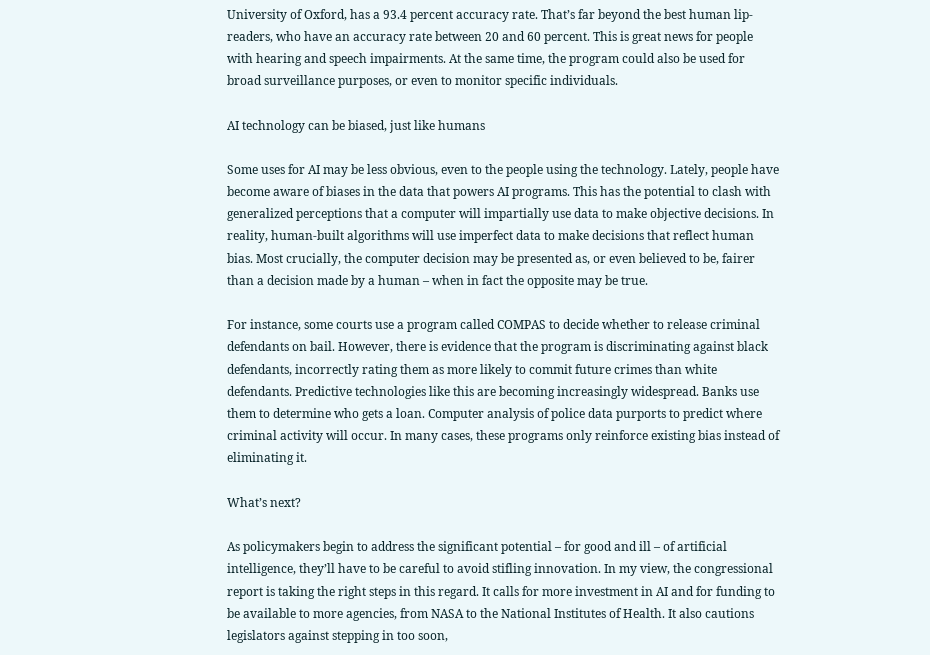University of Oxford, has a 93.4 percent accuracy rate. That’s far beyond the best human lip-readers, who have an accuracy rate between 20 and 60 percent. This is great news for people with hearing and speech impairments. At the same time, the program could also be used for broad surveillance purposes, or even to monitor specific individuals.

AI technology can be biased, just like humans

Some uses for AI may be less obvious, even to the people using the technology. Lately, people have become aware of biases in the data that powers AI programs. This has the potential to clash with generalized perceptions that a computer will impartially use data to make objective decisions. In reality, human-built algorithms will use imperfect data to make decisions that reflect human bias. Most crucially, the computer decision may be presented as, or even believed to be, fairer than a decision made by a human – when in fact the opposite may be true.

For instance, some courts use a program called COMPAS to decide whether to release criminal defendants on bail. However, there is evidence that the program is discriminating against black defendants, incorrectly rating them as more likely to commit future crimes than white defendants. Predictive technologies like this are becoming increasingly widespread. Banks use them to determine who gets a loan. Computer analysis of police data purports to predict where criminal activity will occur. In many cases, these programs only reinforce existing bias instead of eliminating it.

What’s next?

As policymakers begin to address the significant potential – for good and ill – of artificial intelligence, they’ll have to be careful to avoid stifling innovation. In my view, the congressional report is taking the right steps in this regard. It calls for more investment in AI and for funding to be available to more agencies, from NASA to the National Institutes of Health. It also cautions legislators against stepping in too soon,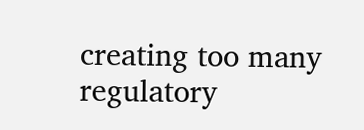creating too many regulatory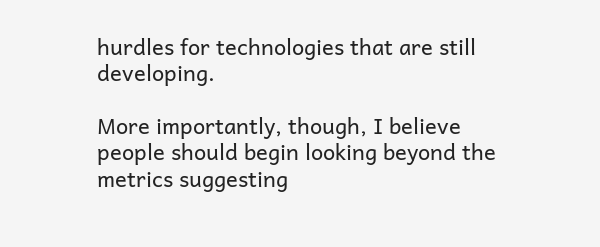hurdles for technologies that are still developing.

More importantly, though, I believe people should begin looking beyond the metrics suggesting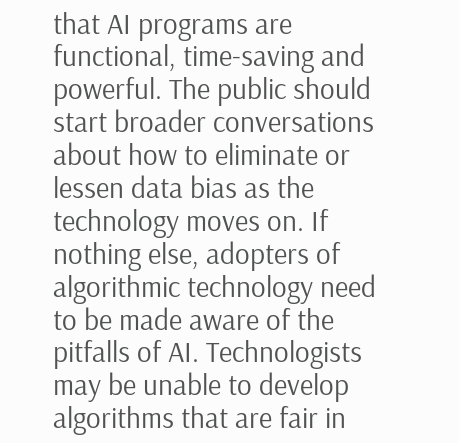that AI programs are functional, time-saving and powerful. The public should start broader conversations about how to eliminate or lessen data bias as the technology moves on. If nothing else, adopters of algorithmic technology need to be made aware of the pitfalls of AI. Technologists may be unable to develop algorithms that are fair in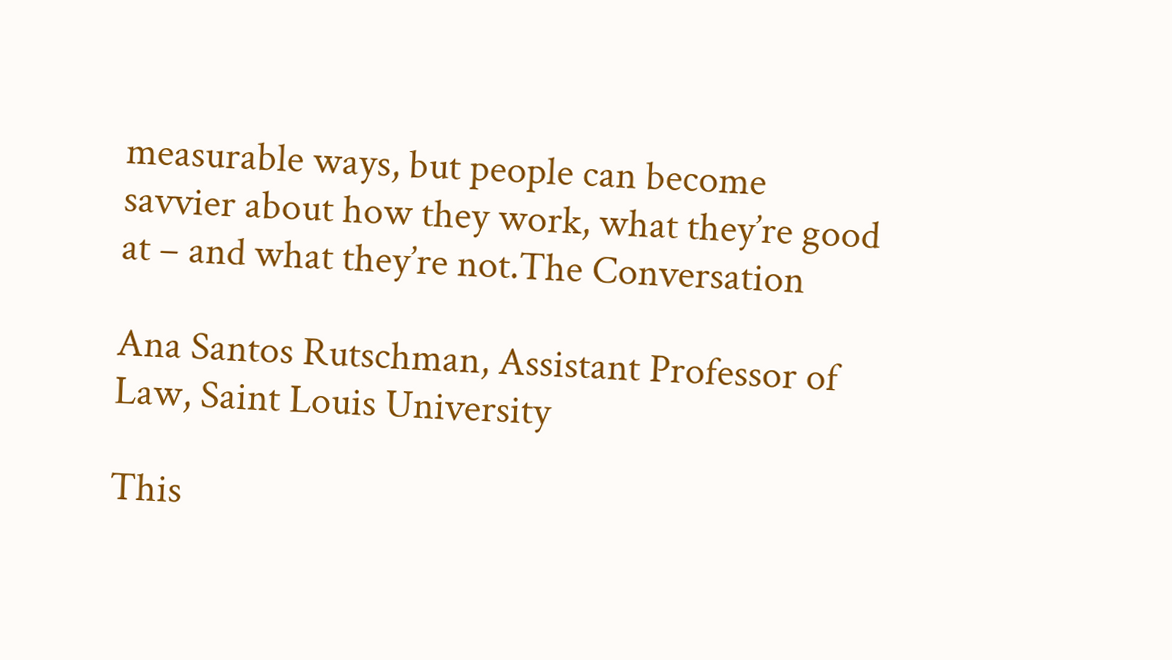measurable ways, but people can become savvier about how they work, what they’re good at – and what they’re not.The Conversation

Ana Santos Rutschman, Assistant Professor of Law, Saint Louis University

This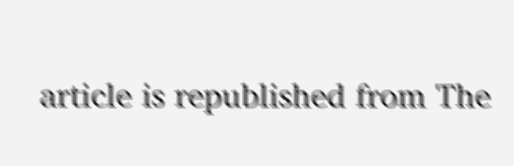article is republished from The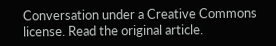Conversation under a Creative Commons license. Read the original article.